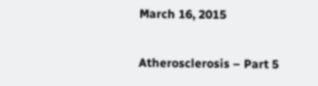March 16, 2015

Atherosclerosis – Part 5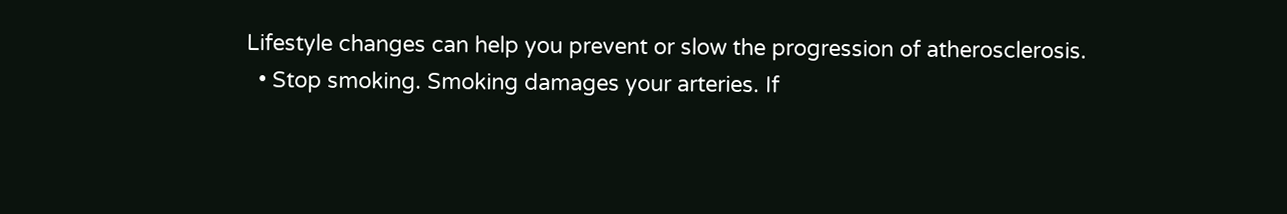Lifestyle changes can help you prevent or slow the progression of atherosclerosis.
  • Stop smoking. Smoking damages your arteries. If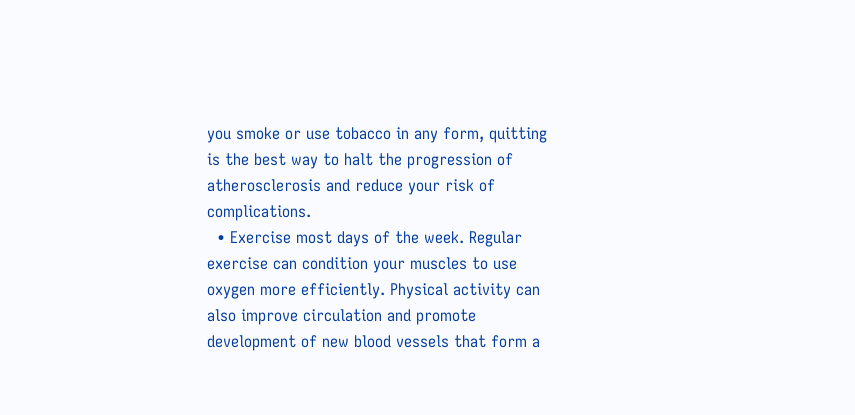you smoke or use tobacco in any form, quitting is the best way to halt the progression of atherosclerosis and reduce your risk of complications.
  • Exercise most days of the week. Regular exercise can condition your muscles to use oxygen more efficiently. Physical activity can also improve circulation and promote development of new blood vessels that form a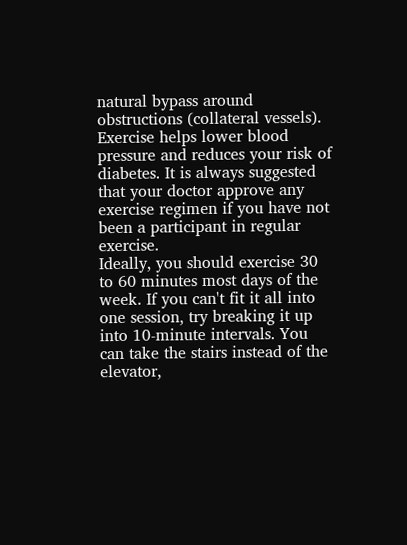natural bypass around obstructions (collateral vessels). Exercise helps lower blood pressure and reduces your risk of diabetes. It is always suggested that your doctor approve any exercise regimen if you have not been a participant in regular exercise.
Ideally, you should exercise 30 to 60 minutes most days of the week. If you can't fit it all into one session, try breaking it up into 10-minute intervals. You can take the stairs instead of the elevator,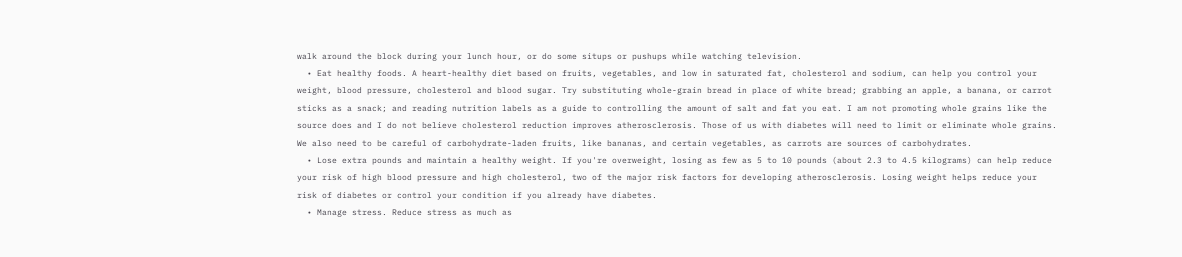walk around the block during your lunch hour, or do some situps or pushups while watching television.
  • Eat healthy foods. A heart-healthy diet based on fruits, vegetables, and low in saturated fat, cholesterol and sodium, can help you control your weight, blood pressure, cholesterol and blood sugar. Try substituting whole-grain bread in place of white bread; grabbing an apple, a banana, or carrot sticks as a snack; and reading nutrition labels as a guide to controlling the amount of salt and fat you eat. I am not promoting whole grains like the source does and I do not believe cholesterol reduction improves atherosclerosis. Those of us with diabetes will need to limit or eliminate whole grains. We also need to be careful of carbohydrate-laden fruits, like bananas, and certain vegetables, as carrots are sources of carbohydrates.
  • Lose extra pounds and maintain a healthy weight. If you're overweight, losing as few as 5 to 10 pounds (about 2.3 to 4.5 kilograms) can help reduce your risk of high blood pressure and high cholesterol, two of the major risk factors for developing atherosclerosis. Losing weight helps reduce your risk of diabetes or control your condition if you already have diabetes.
  • Manage stress. Reduce stress as much as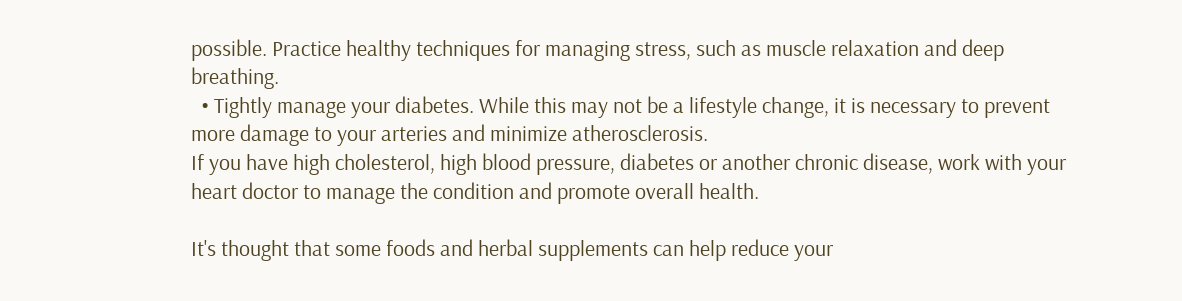possible. Practice healthy techniques for managing stress, such as muscle relaxation and deep breathing.
  • Tightly manage your diabetes. While this may not be a lifestyle change, it is necessary to prevent more damage to your arteries and minimize atherosclerosis.
If you have high cholesterol, high blood pressure, diabetes or another chronic disease, work with your heart doctor to manage the condition and promote overall health.

It's thought that some foods and herbal supplements can help reduce your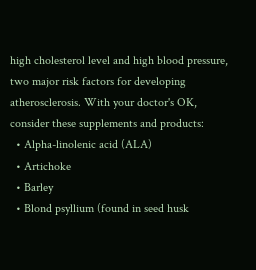high cholesterol level and high blood pressure, two major risk factors for developing atherosclerosis. With your doctor's OK, consider these supplements and products:
  • Alpha-linolenic acid (ALA)
  • Artichoke
  • Barley
  • Blond psyllium (found in seed husk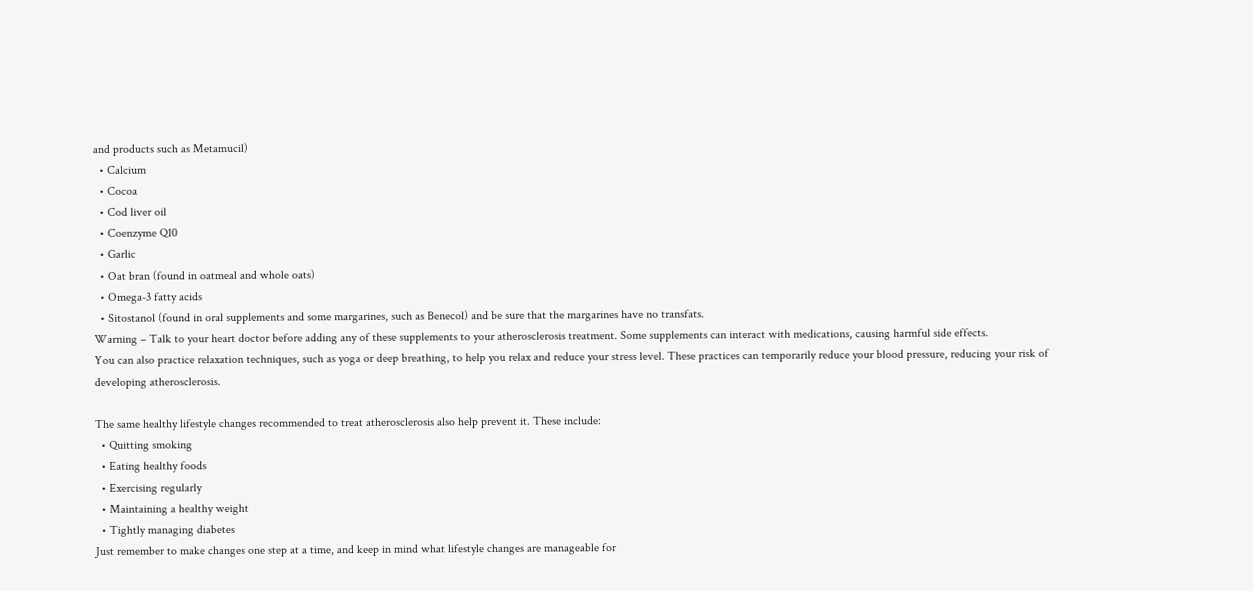and products such as Metamucil)
  • Calcium
  • Cocoa
  • Cod liver oil
  • Coenzyme Q10
  • Garlic
  • Oat bran (found in oatmeal and whole oats)
  • Omega-3 fatty acids
  • Sitostanol (found in oral supplements and some margarines, such as Benecol) and be sure that the margarines have no transfats.
Warning – Talk to your heart doctor before adding any of these supplements to your atherosclerosis treatment. Some supplements can interact with medications, causing harmful side effects.
You can also practice relaxation techniques, such as yoga or deep breathing, to help you relax and reduce your stress level. These practices can temporarily reduce your blood pressure, reducing your risk of developing atherosclerosis.

The same healthy lifestyle changes recommended to treat atherosclerosis also help prevent it. These include:
  • Quitting smoking
  • Eating healthy foods
  • Exercising regularly
  • Maintaining a healthy weight
  • Tightly managing diabetes
Just remember to make changes one step at a time, and keep in mind what lifestyle changes are manageable for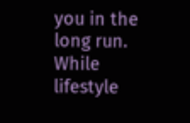you in the long run. While lifestyle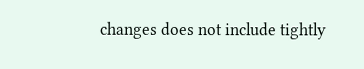changes does not include tightly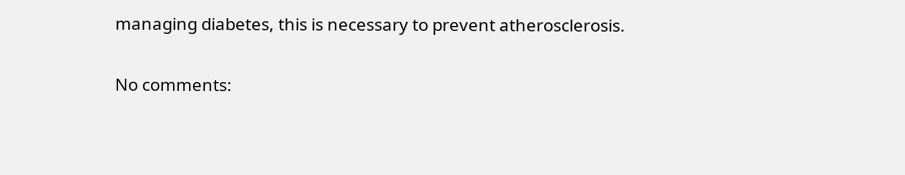managing diabetes, this is necessary to prevent atherosclerosis.

No comments: